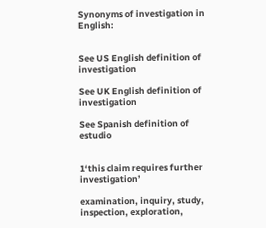Synonyms of investigation in English:


See US English definition of investigation

See UK English definition of investigation

See Spanish definition of estudio


1‘this claim requires further investigation’

examination, inquiry, study, inspection, exploration,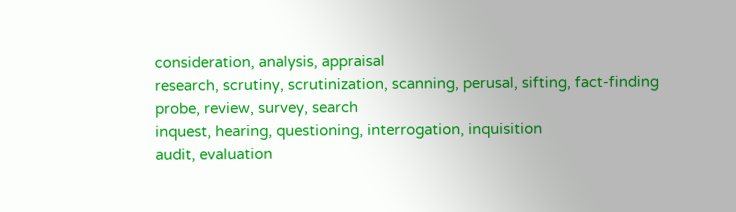consideration, analysis, appraisal
research, scrutiny, scrutinization, scanning, perusal, sifting, fact-finding
probe, review, survey, search
inquest, hearing, questioning, interrogation, inquisition
audit, evaluation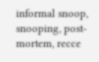informal snoop, snooping, post-mortem, recce